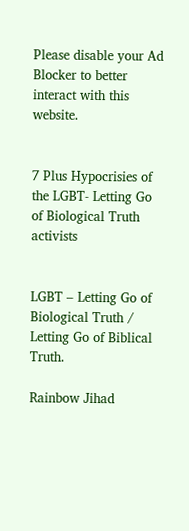Please disable your Ad Blocker to better interact with this website.


7 Plus Hypocrisies of the LGBT- Letting Go of Biological Truth activists


LGBT – Letting Go of Biological Truth / Letting Go of Biblical Truth.

Rainbow Jihad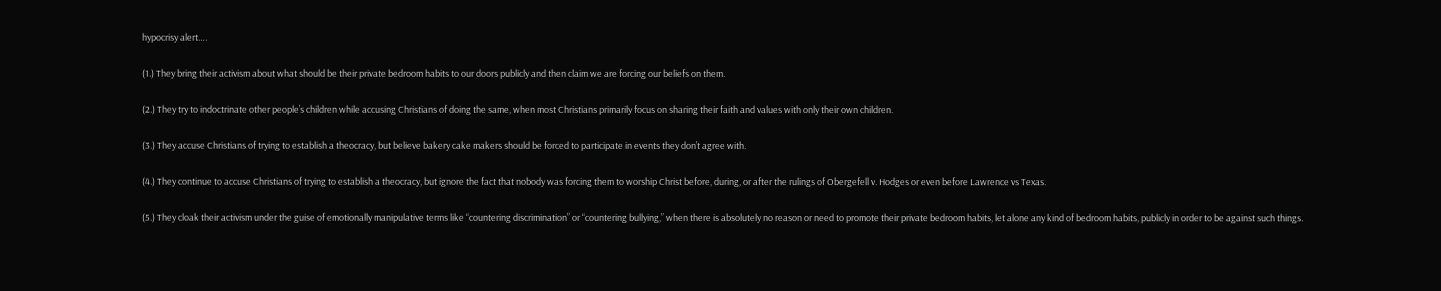hypocrisy alert….

(1.) They bring their activism about what should be their private bedroom habits to our doors publicly and then claim we are forcing our beliefs on them.

(2.) They try to indoctrinate other people’s children while accusing Christians of doing the same, when most Christians primarily focus on sharing their faith and values with only their own children.

(3.) They accuse Christians of trying to establish a theocracy, but believe bakery cake makers should be forced to participate in events they don’t agree with.

(4.) They continue to accuse Christians of trying to establish a theocracy, but ignore the fact that nobody was forcing them to worship Christ before, during, or after the rulings of Obergefell v. Hodges or even before Lawrence vs Texas.

(5.) They cloak their activism under the guise of emotionally manipulative terms like “countering discrimination” or “countering bullying,” when there is absolutely no reason or need to promote their private bedroom habits, let alone any kind of bedroom habits, publicly in order to be against such things.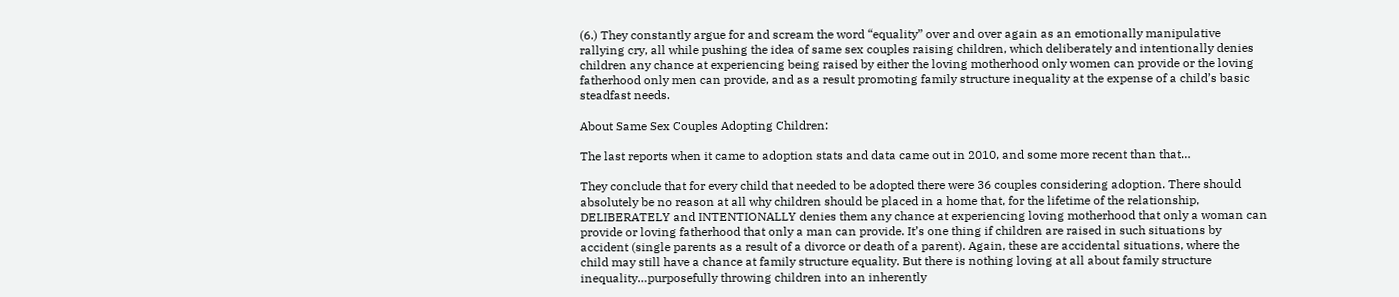(6.) They constantly argue for and scream the word “equality” over and over again as an emotionally manipulative rallying cry, all while pushing the idea of same sex couples raising children, which deliberately and intentionally denies children any chance at experiencing being raised by either the loving motherhood only women can provide or the loving fatherhood only men can provide, and as a result promoting family structure inequality at the expense of a child’s basic steadfast needs.

About Same Sex Couples Adopting Children:

The last reports when it came to adoption stats and data came out in 2010, and some more recent than that…

They conclude that for every child that needed to be adopted there were 36 couples considering adoption. There should absolutely be no reason at all why children should be placed in a home that, for the lifetime of the relationship, DELIBERATELY and INTENTIONALLY denies them any chance at experiencing loving motherhood that only a woman can provide or loving fatherhood that only a man can provide. It’s one thing if children are raised in such situations by accident (single parents as a result of a divorce or death of a parent). Again, these are accidental situations, where the child may still have a chance at family structure equality. But there is nothing loving at all about family structure inequality…purposefully throwing children into an inherently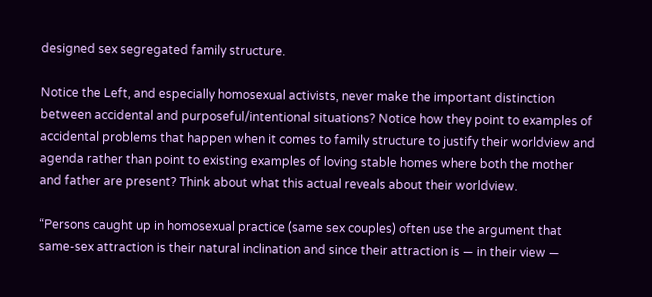designed sex segregated family structure.

Notice the Left, and especially homosexual activists, never make the important distinction between accidental and purposeful/intentional situations? Notice how they point to examples of accidental problems that happen when it comes to family structure to justify their worldview and agenda rather than point to existing examples of loving stable homes where both the mother and father are present? Think about what this actual reveals about their worldview.

“Persons caught up in homosexual practice (same sex couples) often use the argument that same-sex attraction is their natural inclination and since their attraction is — in their view —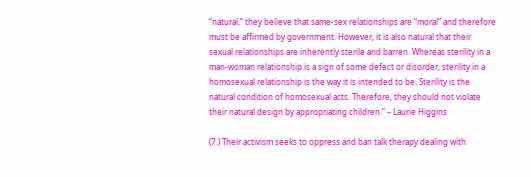“natural,” they believe that same-sex relationships are “moral” and therefore must be affirmed by government. However, it is also natural that their sexual relationships are inherently sterile and barren. Whereas sterility in a man-woman relationship is a sign of some defect or disorder, sterility in a homosexual relationship is the way it is intended to be. Sterility is the natural condition of homosexual acts. Therefore, they should not violate their natural design by appropriating children.” – Laurie Higgins

(7.) Their activism seeks to oppress and ban talk therapy dealing with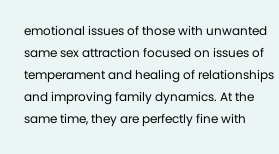emotional issues of those with unwanted same sex attraction focused on issues of temperament and healing of relationships and improving family dynamics. At the same time, they are perfectly fine with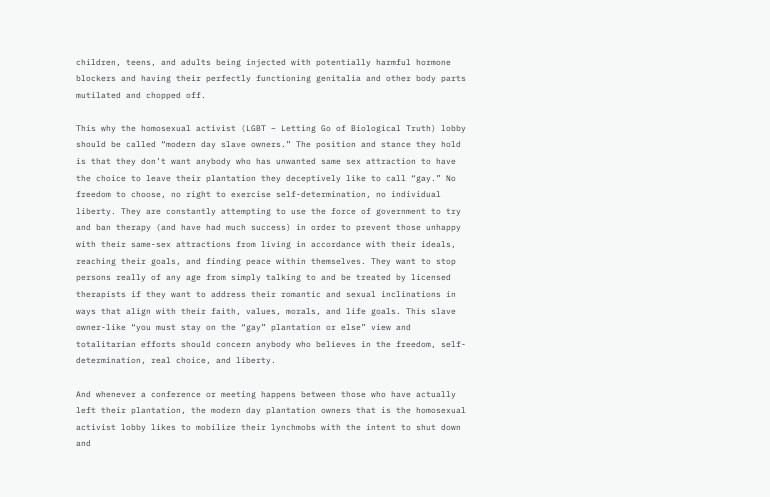children, teens, and adults being injected with potentially harmful hormone blockers and having their perfectly functioning genitalia and other body parts mutilated and chopped off.

This why the homosexual activist (LGBT – Letting Go of Biological Truth) lobby should be called “modern day slave owners.” The position and stance they hold is that they don’t want anybody who has unwanted same sex attraction to have the choice to leave their plantation they deceptively like to call “gay.” No freedom to choose, no right to exercise self-determination, no individual liberty. They are constantly attempting to use the force of government to try and ban therapy (and have had much success) in order to prevent those unhappy with their same-sex attractions from living in accordance with their ideals, reaching their goals, and finding peace within themselves. They want to stop persons really of any age from simply talking to and be treated by licensed therapists if they want to address their romantic and sexual inclinations in ways that align with their faith, values, morals, and life goals. This slave owner-like “you must stay on the “gay” plantation or else” view and totalitarian efforts should concern anybody who believes in the freedom, self-determination, real choice, and liberty.

And whenever a conference or meeting happens between those who have actually left their plantation, the modern day plantation owners that is the homosexual activist lobby likes to mobilize their lynchmobs with the intent to shut down and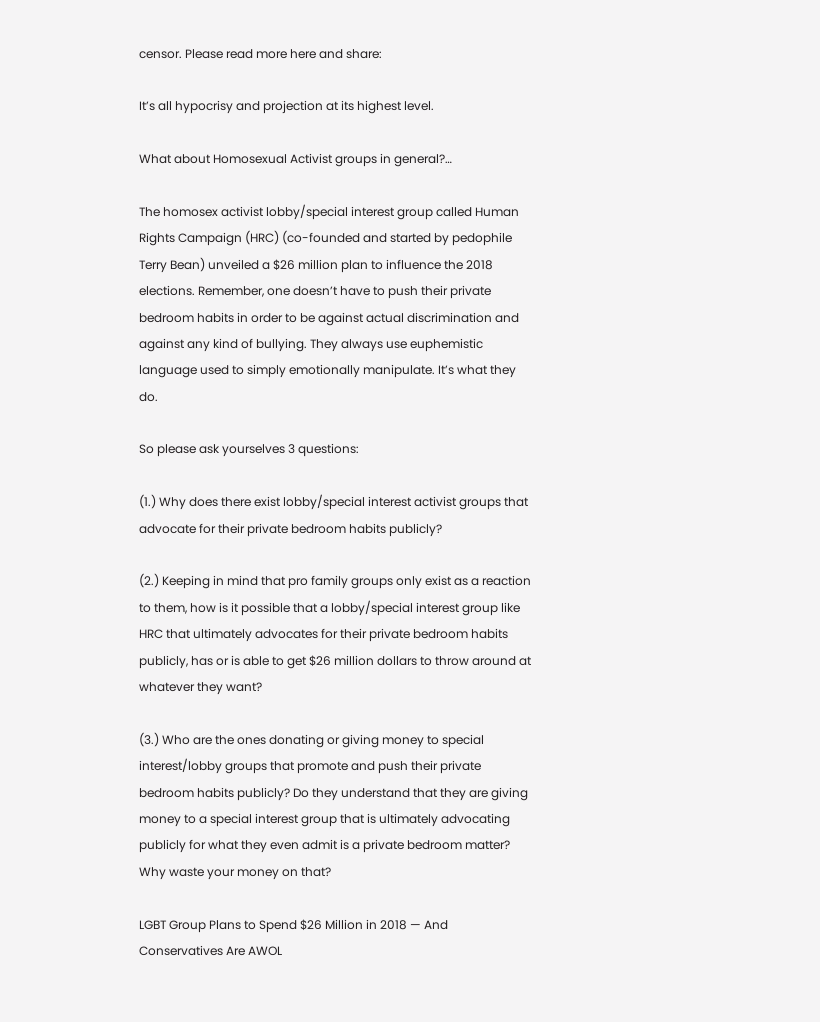censor. Please read more here and share:

It’s all hypocrisy and projection at its highest level.

What about Homosexual Activist groups in general?…

The homosex activist lobby/special interest group called Human Rights Campaign (HRC) (co-founded and started by pedophile Terry Bean) unveiled a $26 million plan to influence the 2018 elections. Remember, one doesn’t have to push their private bedroom habits in order to be against actual discrimination and against any kind of bullying. They always use euphemistic language used to simply emotionally manipulate. It’s what they do.

So please ask yourselves 3 questions:

(1.) Why does there exist lobby/special interest activist groups that advocate for their private bedroom habits publicly?

(2.) Keeping in mind that pro family groups only exist as a reaction to them, how is it possible that a lobby/special interest group like HRC that ultimately advocates for their private bedroom habits publicly, has or is able to get $26 million dollars to throw around at whatever they want?

(3.) Who are the ones donating or giving money to special interest/lobby groups that promote and push their private bedroom habits publicly? Do they understand that they are giving money to a special interest group that is ultimately advocating publicly for what they even admit is a private bedroom matter? Why waste your money on that?

LGBT Group Plans to Spend $26 Million in 2018 — And Conservatives Are AWOL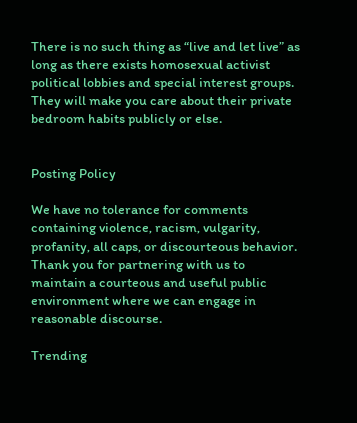There is no such thing as “live and let live” as long as there exists homosexual activist political lobbies and special interest groups. They will make you care about their private bedroom habits publicly or else.


Posting Policy

We have no tolerance for comments containing violence, racism, vulgarity, profanity, all caps, or discourteous behavior. Thank you for partnering with us to maintain a courteous and useful public environment where we can engage in reasonable discourse.

Trending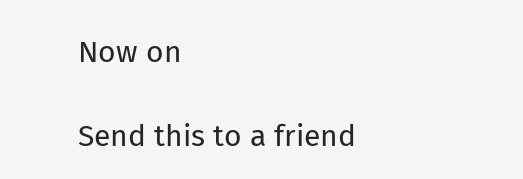Now on

Send this to a friend